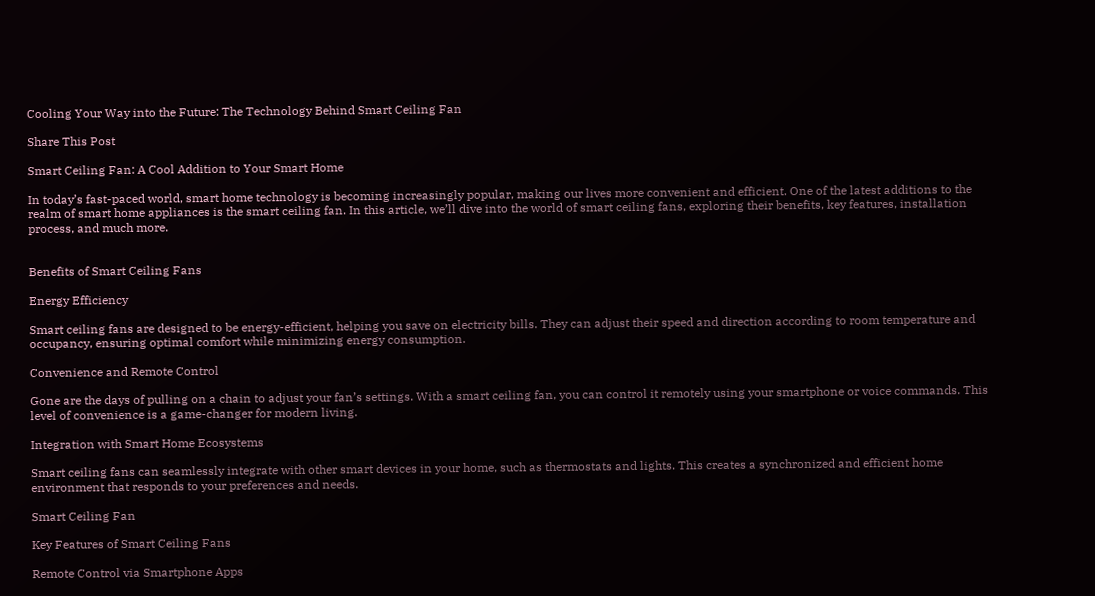Cooling Your Way into the Future: The Technology Behind Smart Ceiling Fan

Share This Post

Smart Ceiling Fan: A Cool Addition to Your Smart Home

In today’s fast-paced world, smart home technology is becoming increasingly popular, making our lives more convenient and efficient. One of the latest additions to the realm of smart home appliances is the smart ceiling fan. In this article, we’ll dive into the world of smart ceiling fans, exploring their benefits, key features, installation process, and much more.


Benefits of Smart Ceiling Fans

Energy Efficiency

Smart ceiling fans are designed to be energy-efficient, helping you save on electricity bills. They can adjust their speed and direction according to room temperature and occupancy, ensuring optimal comfort while minimizing energy consumption.

Convenience and Remote Control

Gone are the days of pulling on a chain to adjust your fan’s settings. With a smart ceiling fan, you can control it remotely using your smartphone or voice commands. This level of convenience is a game-changer for modern living.

Integration with Smart Home Ecosystems

Smart ceiling fans can seamlessly integrate with other smart devices in your home, such as thermostats and lights. This creates a synchronized and efficient home environment that responds to your preferences and needs.

Smart Ceiling Fan

Key Features of Smart Ceiling Fans

Remote Control via Smartphone Apps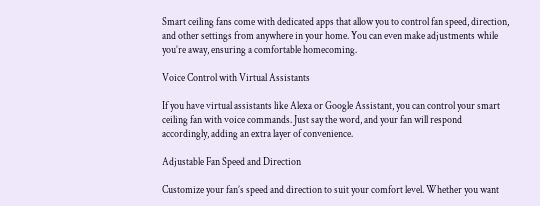Smart ceiling fans come with dedicated apps that allow you to control fan speed, direction, and other settings from anywhere in your home. You can even make adjustments while you’re away, ensuring a comfortable homecoming.

Voice Control with Virtual Assistants

If you have virtual assistants like Alexa or Google Assistant, you can control your smart ceiling fan with voice commands. Just say the word, and your fan will respond accordingly, adding an extra layer of convenience.

Adjustable Fan Speed and Direction

Customize your fan’s speed and direction to suit your comfort level. Whether you want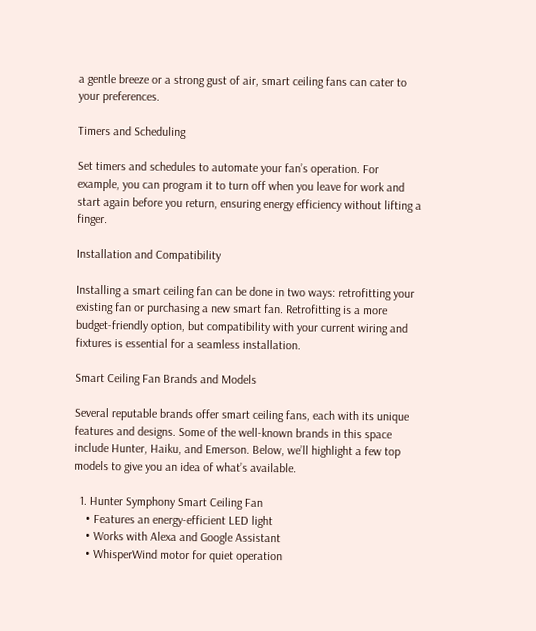a gentle breeze or a strong gust of air, smart ceiling fans can cater to your preferences.

Timers and Scheduling

Set timers and schedules to automate your fan’s operation. For example, you can program it to turn off when you leave for work and start again before you return, ensuring energy efficiency without lifting a finger.

Installation and Compatibility

Installing a smart ceiling fan can be done in two ways: retrofitting your existing fan or purchasing a new smart fan. Retrofitting is a more budget-friendly option, but compatibility with your current wiring and fixtures is essential for a seamless installation.

Smart Ceiling Fan Brands and Models

Several reputable brands offer smart ceiling fans, each with its unique features and designs. Some of the well-known brands in this space include Hunter, Haiku, and Emerson. Below, we’ll highlight a few top models to give you an idea of what’s available.

  1. Hunter Symphony Smart Ceiling Fan
    • Features an energy-efficient LED light
    • Works with Alexa and Google Assistant
    • WhisperWind motor for quiet operation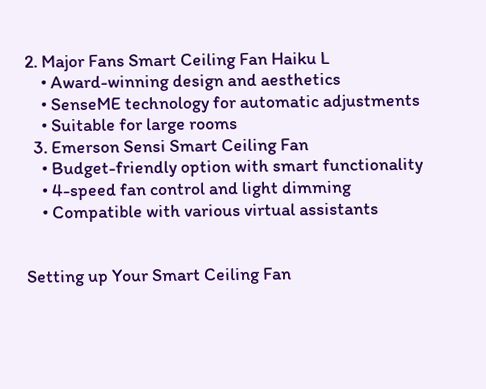2. Major Fans Smart Ceiling Fan Haiku L
    • Award-winning design and aesthetics
    • SenseME technology for automatic adjustments
    • Suitable for large rooms
  3. Emerson Sensi Smart Ceiling Fan
    • Budget-friendly option with smart functionality
    • 4-speed fan control and light dimming
    • Compatible with various virtual assistants


Setting up Your Smart Ceiling Fan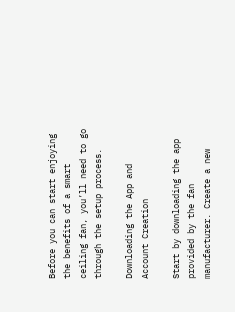Before you can start enjoying the benefits of a smart ceiling fan, you’ll need to go through the setup process.

Downloading the App and Account Creation

Start by downloading the app provided by the fan manufacturer. Create a new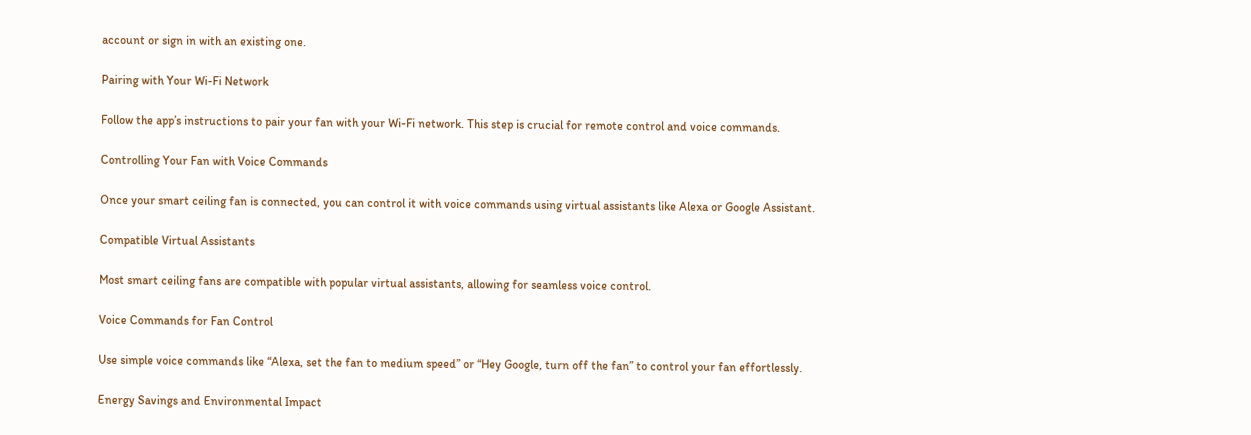account or sign in with an existing one.

Pairing with Your Wi-Fi Network

Follow the app’s instructions to pair your fan with your Wi-Fi network. This step is crucial for remote control and voice commands.

Controlling Your Fan with Voice Commands

Once your smart ceiling fan is connected, you can control it with voice commands using virtual assistants like Alexa or Google Assistant.

Compatible Virtual Assistants

Most smart ceiling fans are compatible with popular virtual assistants, allowing for seamless voice control.

Voice Commands for Fan Control

Use simple voice commands like “Alexa, set the fan to medium speed” or “Hey Google, turn off the fan” to control your fan effortlessly.

Energy Savings and Environmental Impact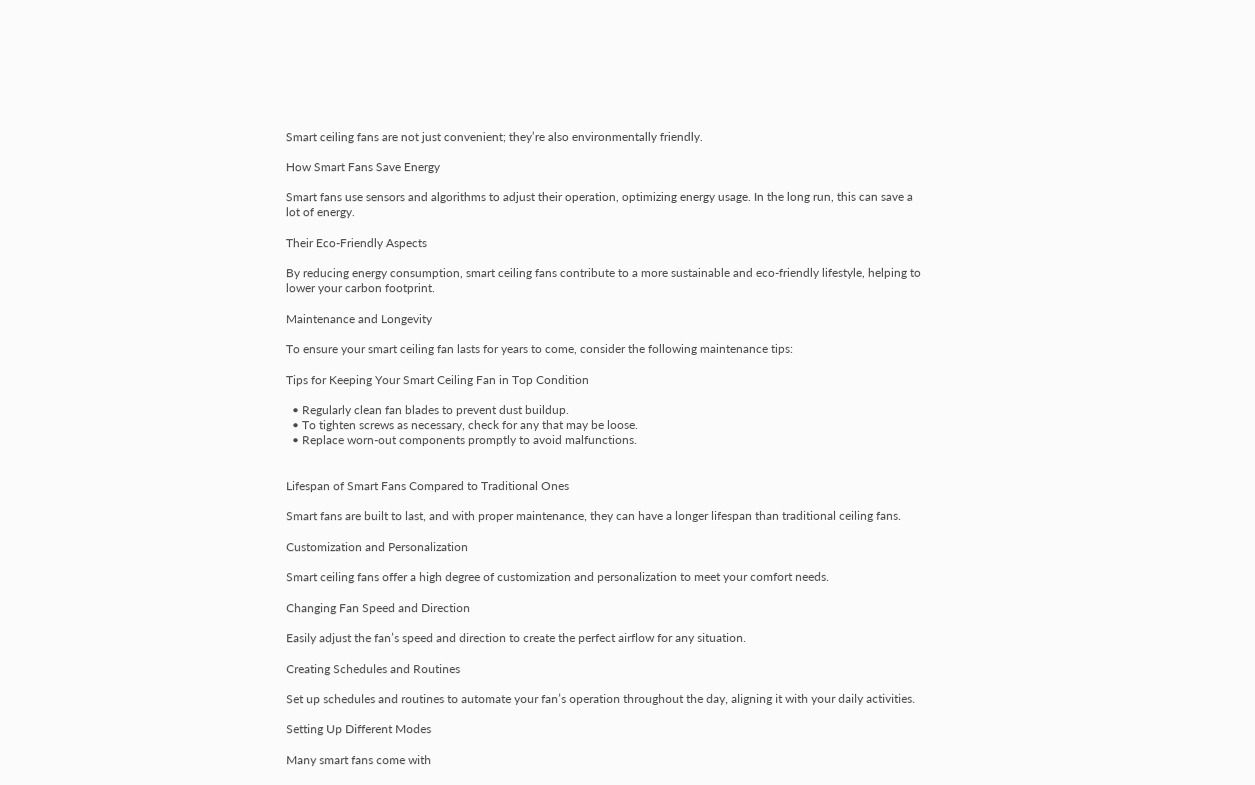Smart ceiling fans are not just convenient; they’re also environmentally friendly.

How Smart Fans Save Energy

Smart fans use sensors and algorithms to adjust their operation, optimizing energy usage. In the long run, this can save a lot of energy.

Their Eco-Friendly Aspects

By reducing energy consumption, smart ceiling fans contribute to a more sustainable and eco-friendly lifestyle, helping to lower your carbon footprint.

Maintenance and Longevity

To ensure your smart ceiling fan lasts for years to come, consider the following maintenance tips:

Tips for Keeping Your Smart Ceiling Fan in Top Condition

  • Regularly clean fan blades to prevent dust buildup.
  • To tighten screws as necessary, check for any that may be loose.
  • Replace worn-out components promptly to avoid malfunctions.


Lifespan of Smart Fans Compared to Traditional Ones

Smart fans are built to last, and with proper maintenance, they can have a longer lifespan than traditional ceiling fans.

Customization and Personalization

Smart ceiling fans offer a high degree of customization and personalization to meet your comfort needs.

Changing Fan Speed and Direction

Easily adjust the fan’s speed and direction to create the perfect airflow for any situation.

Creating Schedules and Routines

Set up schedules and routines to automate your fan’s operation throughout the day, aligning it with your daily activities.

Setting Up Different Modes

Many smart fans come with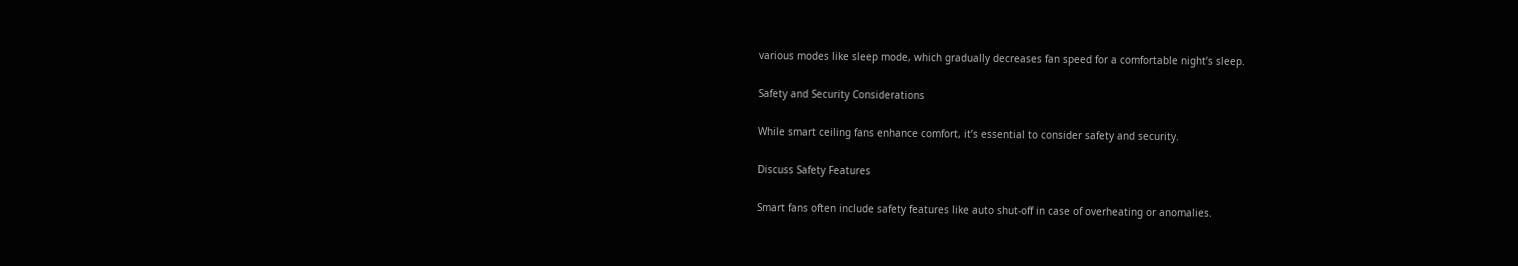various modes like sleep mode, which gradually decreases fan speed for a comfortable night’s sleep.

Safety and Security Considerations

While smart ceiling fans enhance comfort, it’s essential to consider safety and security.

Discuss Safety Features

Smart fans often include safety features like auto shut-off in case of overheating or anomalies.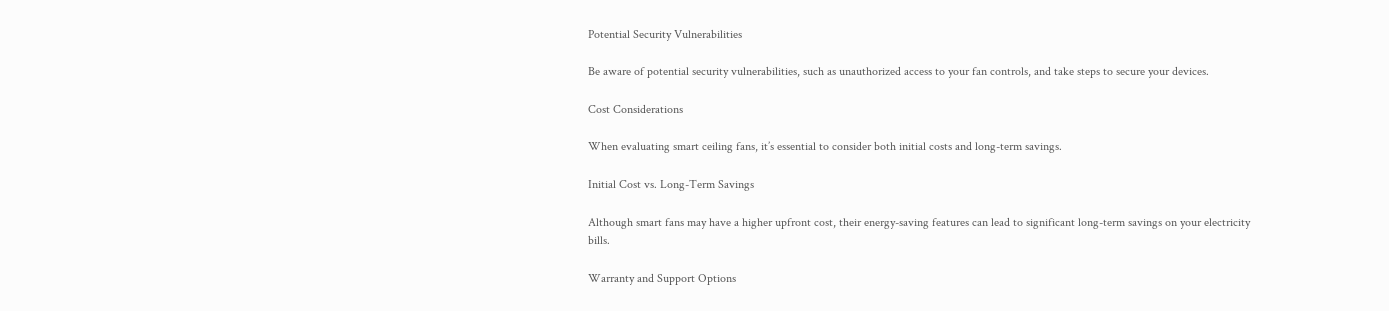Potential Security Vulnerabilities

Be aware of potential security vulnerabilities, such as unauthorized access to your fan controls, and take steps to secure your devices.

Cost Considerations

When evaluating smart ceiling fans, it’s essential to consider both initial costs and long-term savings.

Initial Cost vs. Long-Term Savings

Although smart fans may have a higher upfront cost, their energy-saving features can lead to significant long-term savings on your electricity bills.

Warranty and Support Options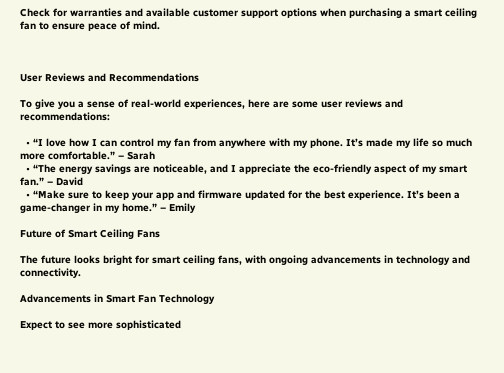Check for warranties and available customer support options when purchasing a smart ceiling fan to ensure peace of mind.



User Reviews and Recommendations

To give you a sense of real-world experiences, here are some user reviews and recommendations:

  • “I love how I can control my fan from anywhere with my phone. It’s made my life so much more comfortable.” – Sarah
  • “The energy savings are noticeable, and I appreciate the eco-friendly aspect of my smart fan.” – David
  • “Make sure to keep your app and firmware updated for the best experience. It’s been a game-changer in my home.” – Emily

Future of Smart Ceiling Fans

The future looks bright for smart ceiling fans, with ongoing advancements in technology and connectivity.

Advancements in Smart Fan Technology

Expect to see more sophisticated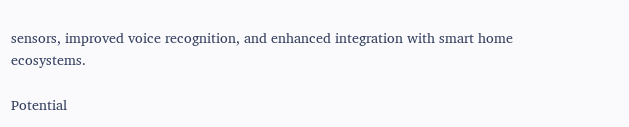sensors, improved voice recognition, and enhanced integration with smart home ecosystems.

Potential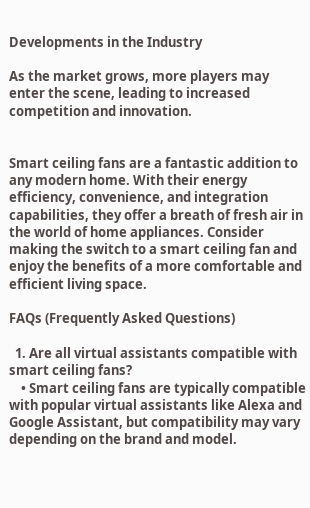Developments in the Industry

As the market grows, more players may enter the scene, leading to increased competition and innovation.


Smart ceiling fans are a fantastic addition to any modern home. With their energy efficiency, convenience, and integration capabilities, they offer a breath of fresh air in the world of home appliances. Consider making the switch to a smart ceiling fan and enjoy the benefits of a more comfortable and efficient living space.

FAQs (Frequently Asked Questions)

  1. Are all virtual assistants compatible with smart ceiling fans?
    • Smart ceiling fans are typically compatible with popular virtual assistants like Alexa and Google Assistant, but compatibility may vary depending on the brand and model.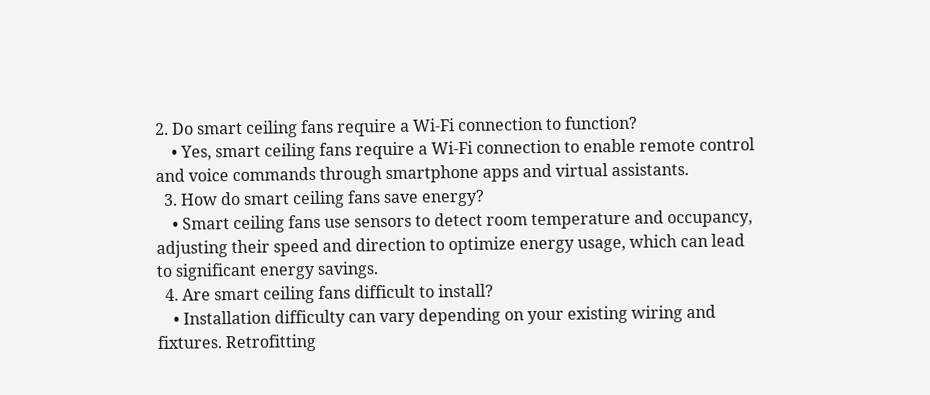2. Do smart ceiling fans require a Wi-Fi connection to function?
    • Yes, smart ceiling fans require a Wi-Fi connection to enable remote control and voice commands through smartphone apps and virtual assistants.
  3. How do smart ceiling fans save energy?
    • Smart ceiling fans use sensors to detect room temperature and occupancy, adjusting their speed and direction to optimize energy usage, which can lead to significant energy savings.
  4. Are smart ceiling fans difficult to install?
    • Installation difficulty can vary depending on your existing wiring and fixtures. Retrofitting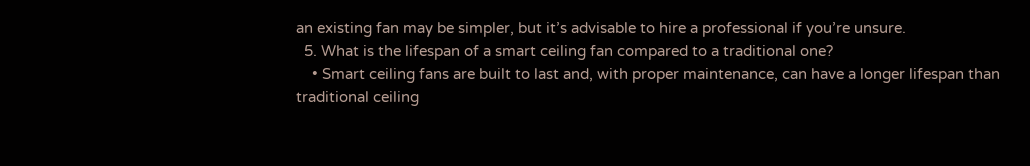an existing fan may be simpler, but it’s advisable to hire a professional if you’re unsure.
  5. What is the lifespan of a smart ceiling fan compared to a traditional one?
    • Smart ceiling fans are built to last and, with proper maintenance, can have a longer lifespan than traditional ceiling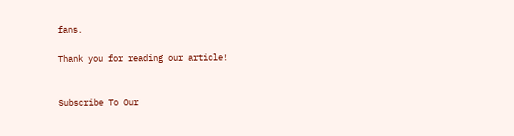fans.

Thank you for reading our article!


Subscribe To Our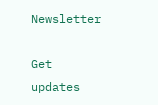Newsletter

Get updates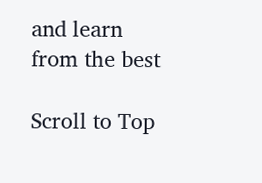and learn from the best

Scroll to Top